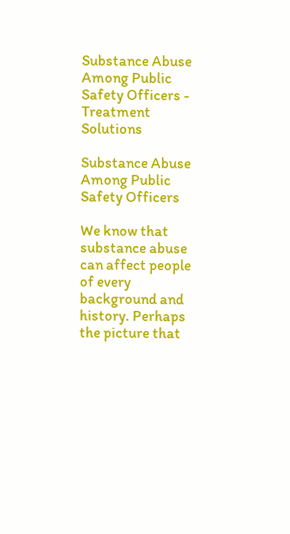Substance Abuse Among Public Safety Officers - Treatment Solutions

Substance Abuse Among Public Safety Officers

We know that substance abuse can affect people of every background and history. Perhaps the picture that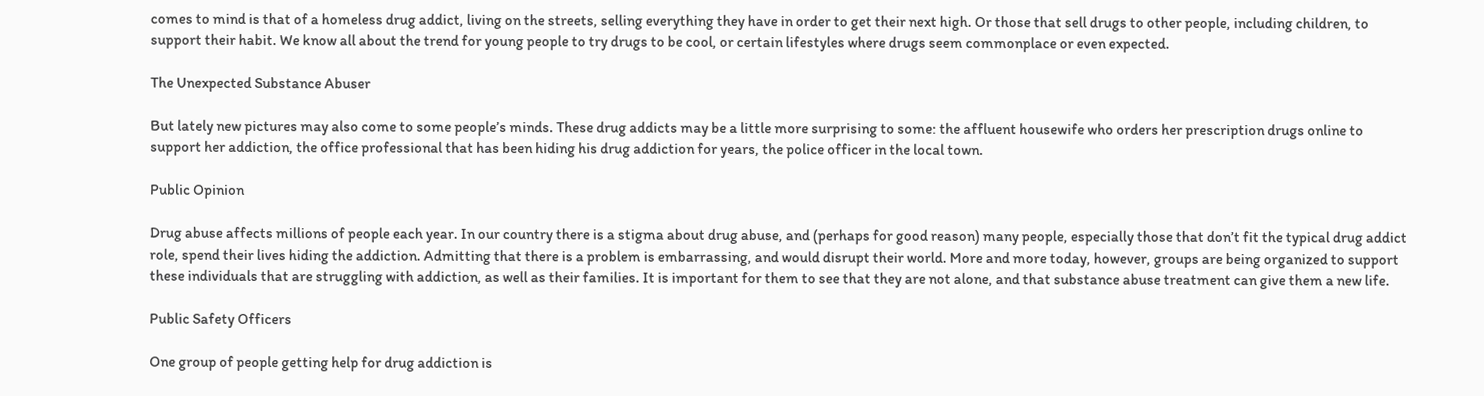comes to mind is that of a homeless drug addict, living on the streets, selling everything they have in order to get their next high. Or those that sell drugs to other people, including children, to support their habit. We know all about the trend for young people to try drugs to be cool, or certain lifestyles where drugs seem commonplace or even expected.

The Unexpected Substance Abuser

But lately new pictures may also come to some people’s minds. These drug addicts may be a little more surprising to some: the affluent housewife who orders her prescription drugs online to support her addiction, the office professional that has been hiding his drug addiction for years, the police officer in the local town.

Public Opinion

Drug abuse affects millions of people each year. In our country there is a stigma about drug abuse, and (perhaps for good reason) many people, especially those that don’t fit the typical drug addict role, spend their lives hiding the addiction. Admitting that there is a problem is embarrassing, and would disrupt their world. More and more today, however, groups are being organized to support these individuals that are struggling with addiction, as well as their families. It is important for them to see that they are not alone, and that substance abuse treatment can give them a new life.

Public Safety Officers

One group of people getting help for drug addiction is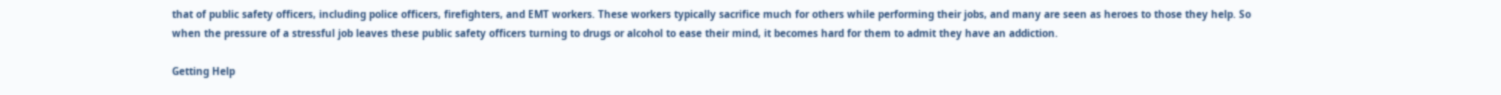that of public safety officers, including police officers, firefighters, and EMT workers. These workers typically sacrifice much for others while performing their jobs, and many are seen as heroes to those they help. So when the pressure of a stressful job leaves these public safety officers turning to drugs or alcohol to ease their mind, it becomes hard for them to admit they have an addiction.

Getting Help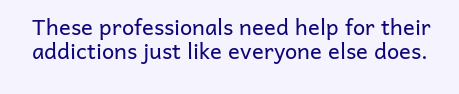These professionals need help for their addictions just like everyone else does.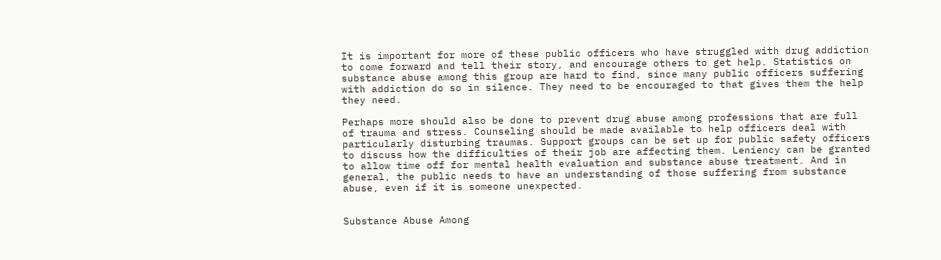It is important for more of these public officers who have struggled with drug addiction to come forward and tell their story, and encourage others to get help. Statistics on substance abuse among this group are hard to find, since many public officers suffering with addiction do so in silence. They need to be encouraged to that gives them the help they need.

Perhaps more should also be done to prevent drug abuse among professions that are full of trauma and stress. Counseling should be made available to help officers deal with particularly disturbing traumas. Support groups can be set up for public safety officers to discuss how the difficulties of their job are affecting them. Leniency can be granted to allow time off for mental health evaluation and substance abuse treatment. And in general, the public needs to have an understanding of those suffering from substance abuse, even if it is someone unexpected.


Substance Abuse Among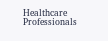Healthcare Professionals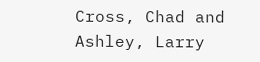Cross, Chad and Ashley, Larry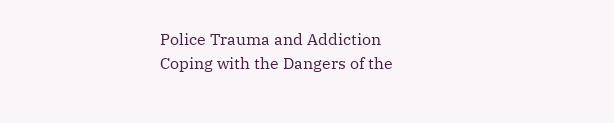Police Trauma and Addiction Coping with the Dangers of the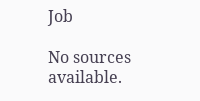Job

No sources available.